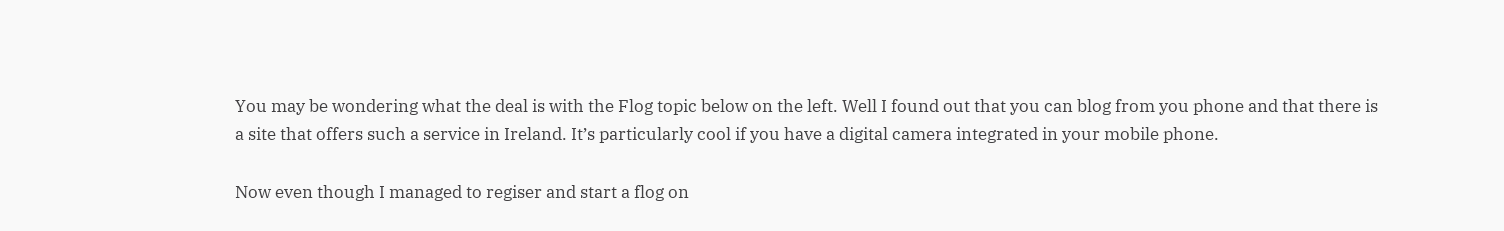You may be wondering what the deal is with the Flog topic below on the left. Well I found out that you can blog from you phone and that there is a site that offers such a service in Ireland. It’s particularly cool if you have a digital camera integrated in your mobile phone.

Now even though I managed to regiser and start a flog on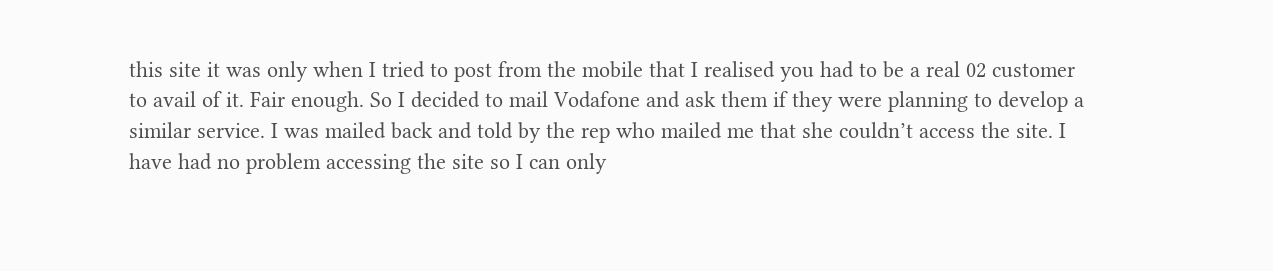this site it was only when I tried to post from the mobile that I realised you had to be a real 02 customer to avail of it. Fair enough. So I decided to mail Vodafone and ask them if they were planning to develop a similar service. I was mailed back and told by the rep who mailed me that she couldn’t access the site. I have had no problem accessing the site so I can only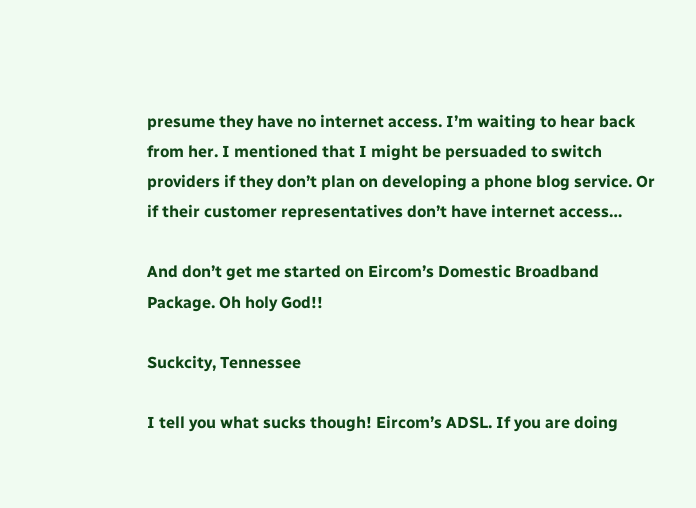presume they have no internet access. I’m waiting to hear back from her. I mentioned that I might be persuaded to switch providers if they don’t plan on developing a phone blog service. Or if their customer representatives don’t have internet access…

And don’t get me started on Eircom’s Domestic Broadband Package. Oh holy God!!

Suckcity, Tennessee

I tell you what sucks though! Eircom’s ADSL. If you are doing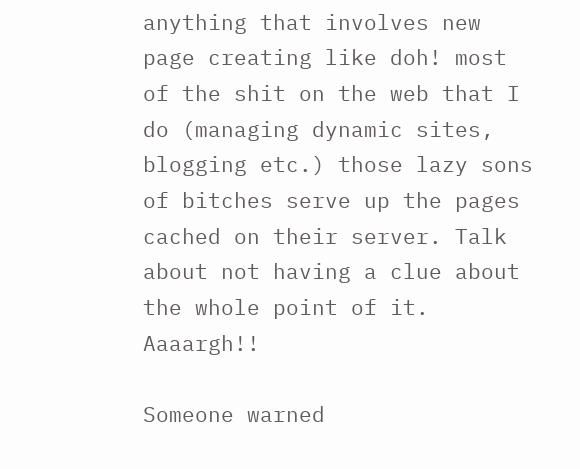anything that involves new page creating like doh! most of the shit on the web that I do (managing dynamic sites, blogging etc.) those lazy sons of bitches serve up the pages cached on their server. Talk about not having a clue about the whole point of it. Aaaargh!!

Someone warned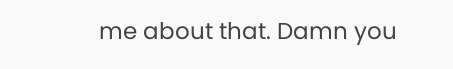me about that. Damn you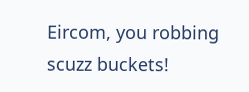Eircom, you robbing scuzz buckets!